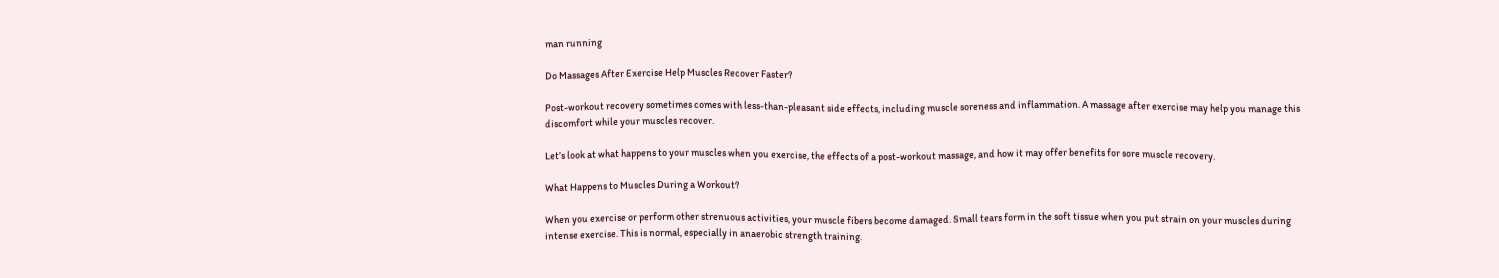man running

Do Massages After Exercise Help Muscles Recover Faster?

Post-workout recovery sometimes comes with less-than-pleasant side effects, including muscle soreness and inflammation. A massage after exercise may help you manage this discomfort while your muscles recover.

Let’s look at what happens to your muscles when you exercise, the effects of a post-workout massage, and how it may offer benefits for sore muscle recovery.

What Happens to Muscles During a Workout?

When you exercise or perform other strenuous activities, your muscle fibers become damaged. Small tears form in the soft tissue when you put strain on your muscles during intense exercise. This is normal, especially in anaerobic strength training.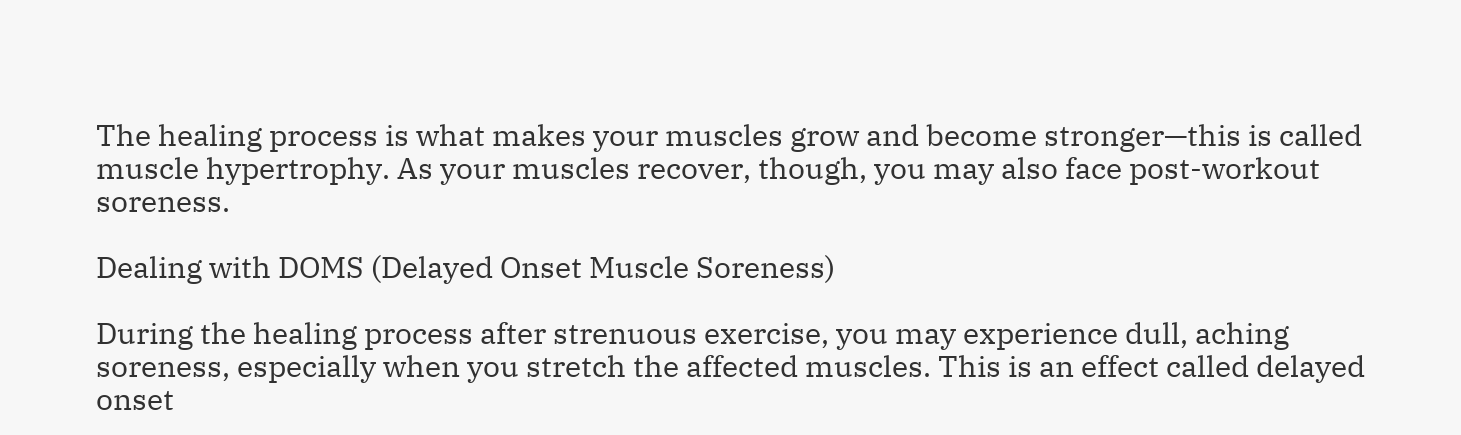The healing process is what makes your muscles grow and become stronger—this is called muscle hypertrophy. As your muscles recover, though, you may also face post-workout soreness.

Dealing with DOMS (Delayed Onset Muscle Soreness)

During the healing process after strenuous exercise, you may experience dull, aching soreness, especially when you stretch the affected muscles. This is an effect called delayed onset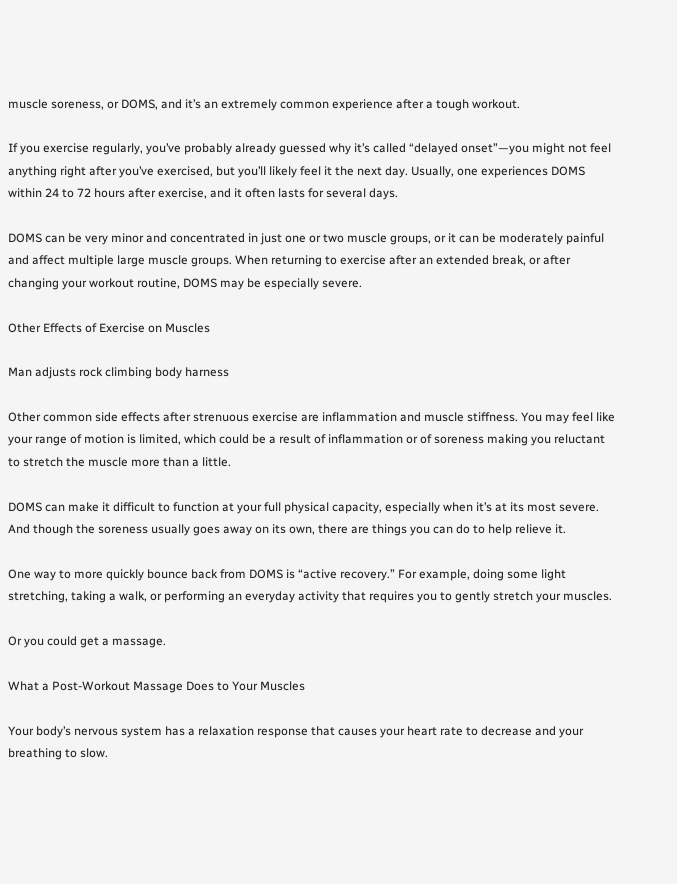muscle soreness, or DOMS, and it’s an extremely common experience after a tough workout.

If you exercise regularly, you’ve probably already guessed why it’s called “delayed onset”—you might not feel anything right after you’ve exercised, but you’ll likely feel it the next day. Usually, one experiences DOMS within 24 to 72 hours after exercise, and it often lasts for several days.

DOMS can be very minor and concentrated in just one or two muscle groups, or it can be moderately painful and affect multiple large muscle groups. When returning to exercise after an extended break, or after changing your workout routine, DOMS may be especially severe.

Other Effects of Exercise on Muscles

Man adjusts rock climbing body harness

Other common side effects after strenuous exercise are inflammation and muscle stiffness. You may feel like your range of motion is limited, which could be a result of inflammation or of soreness making you reluctant to stretch the muscle more than a little.

DOMS can make it difficult to function at your full physical capacity, especially when it’s at its most severe. And though the soreness usually goes away on its own, there are things you can do to help relieve it.

One way to more quickly bounce back from DOMS is “active recovery.” For example, doing some light stretching, taking a walk, or performing an everyday activity that requires you to gently stretch your muscles.

Or you could get a massage.

What a Post-Workout Massage Does to Your Muscles

Your body’s nervous system has a relaxation response that causes your heart rate to decrease and your breathing to slow.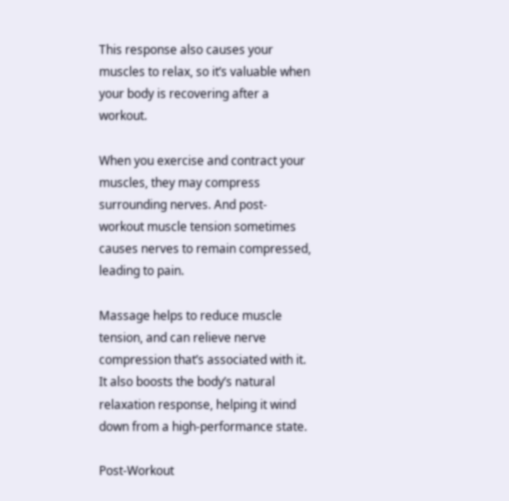This response also causes your muscles to relax, so it’s valuable when your body is recovering after a workout.

When you exercise and contract your muscles, they may compress surrounding nerves. And post-workout muscle tension sometimes causes nerves to remain compressed, leading to pain.

Massage helps to reduce muscle tension, and can relieve nerve compression that’s associated with it. It also boosts the body’s natural relaxation response, helping it wind down from a high-performance state.

Post-Workout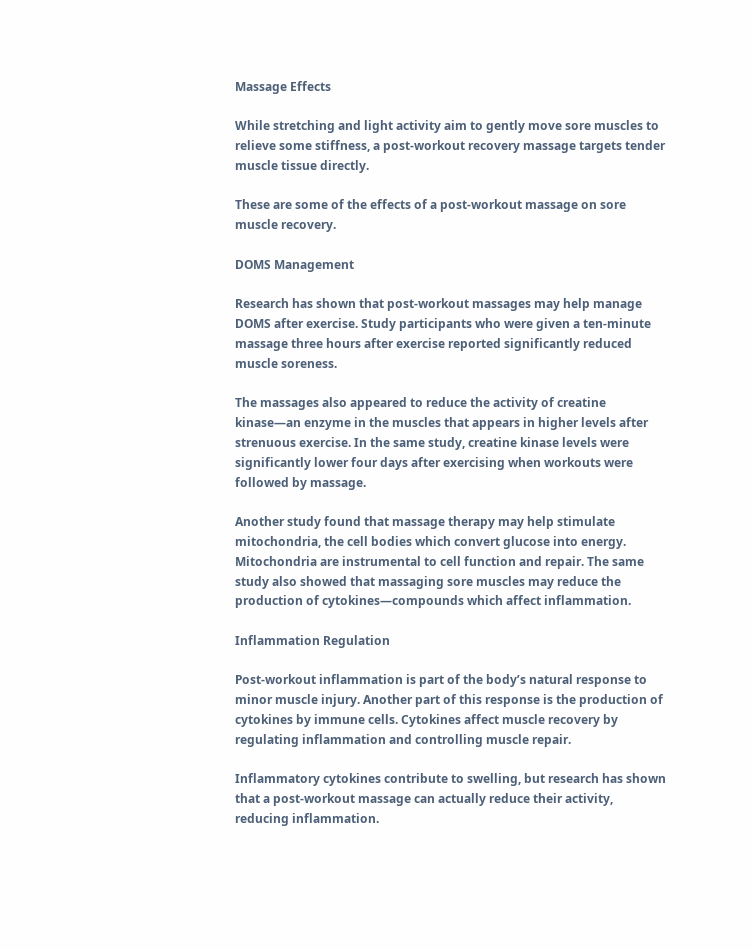Massage Effects

While stretching and light activity aim to gently move sore muscles to relieve some stiffness, a post-workout recovery massage targets tender muscle tissue directly.

These are some of the effects of a post-workout massage on sore muscle recovery.

DOMS Management

Research has shown that post-workout massages may help manage DOMS after exercise. Study participants who were given a ten-minute massage three hours after exercise reported significantly reduced muscle soreness.

The massages also appeared to reduce the activity of creatine kinase—an enzyme in the muscles that appears in higher levels after strenuous exercise. In the same study, creatine kinase levels were significantly lower four days after exercising when workouts were followed by massage.

Another study found that massage therapy may help stimulate mitochondria, the cell bodies which convert glucose into energy. Mitochondria are instrumental to cell function and repair. The same study also showed that massaging sore muscles may reduce the production of cytokines—compounds which affect inflammation.

Inflammation Regulation

Post-workout inflammation is part of the body’s natural response to minor muscle injury. Another part of this response is the production of cytokines by immune cells. Cytokines affect muscle recovery by regulating inflammation and controlling muscle repair.

Inflammatory cytokines contribute to swelling, but research has shown that a post-workout massage can actually reduce their activity, reducing inflammation.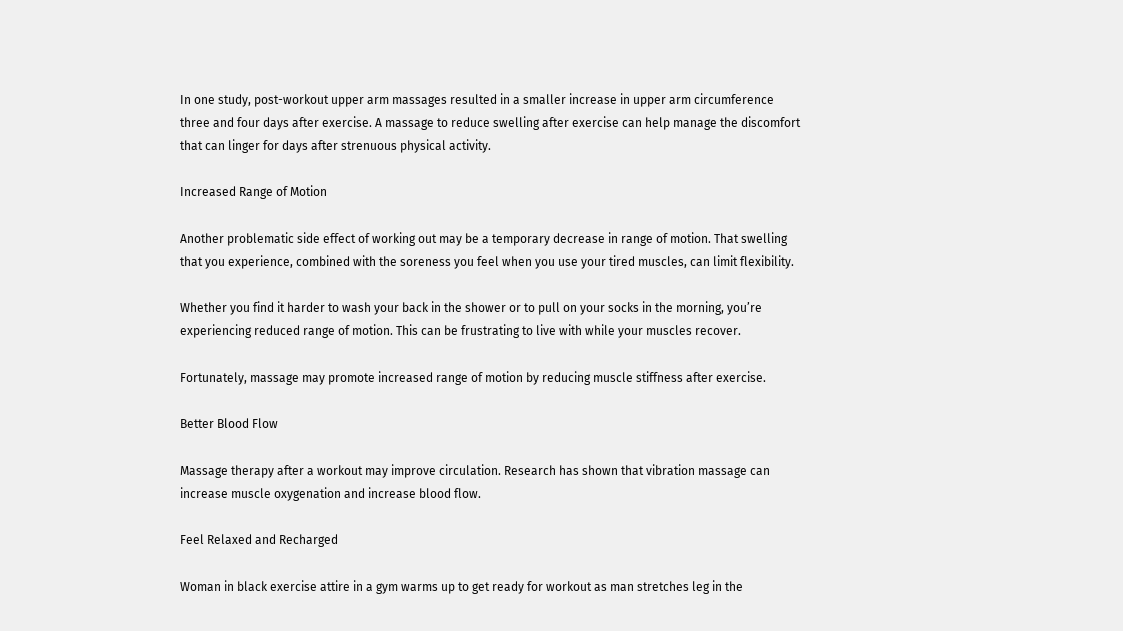In one study, post-workout upper arm massages resulted in a smaller increase in upper arm circumference three and four days after exercise. A massage to reduce swelling after exercise can help manage the discomfort that can linger for days after strenuous physical activity.

Increased Range of Motion

Another problematic side effect of working out may be a temporary decrease in range of motion. That swelling that you experience, combined with the soreness you feel when you use your tired muscles, can limit flexibility.

Whether you find it harder to wash your back in the shower or to pull on your socks in the morning, you’re experiencing reduced range of motion. This can be frustrating to live with while your muscles recover.

Fortunately, massage may promote increased range of motion by reducing muscle stiffness after exercise.

Better Blood Flow

Massage therapy after a workout may improve circulation. Research has shown that vibration massage can increase muscle oxygenation and increase blood flow.

Feel Relaxed and Recharged

Woman in black exercise attire in a gym warms up to get ready for workout as man stretches leg in the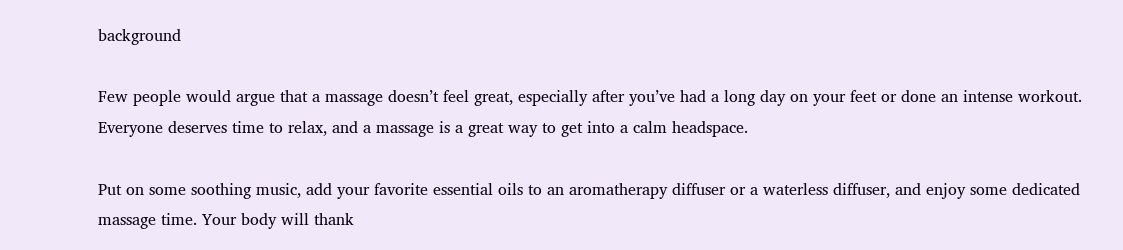background

Few people would argue that a massage doesn’t feel great, especially after you’ve had a long day on your feet or done an intense workout. Everyone deserves time to relax, and a massage is a great way to get into a calm headspace.

Put on some soothing music, add your favorite essential oils to an aromatherapy diffuser or a waterless diffuser, and enjoy some dedicated massage time. Your body will thank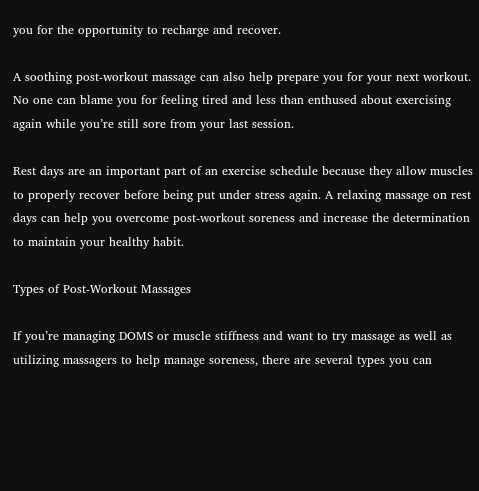you for the opportunity to recharge and recover.

A soothing post-workout massage can also help prepare you for your next workout. No one can blame you for feeling tired and less than enthused about exercising again while you’re still sore from your last session.

Rest days are an important part of an exercise schedule because they allow muscles to properly recover before being put under stress again. A relaxing massage on rest days can help you overcome post-workout soreness and increase the determination to maintain your healthy habit.

Types of Post-Workout Massages

If you’re managing DOMS or muscle stiffness and want to try massage as well as utilizing massagers to help manage soreness, there are several types you can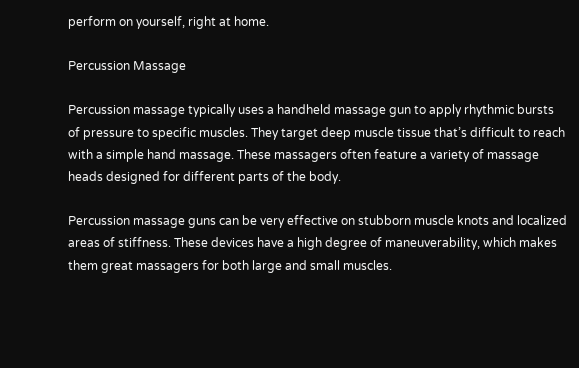perform on yourself, right at home.

Percussion Massage

Percussion massage typically uses a handheld massage gun to apply rhythmic bursts of pressure to specific muscles. They target deep muscle tissue that’s difficult to reach with a simple hand massage. These massagers often feature a variety of massage heads designed for different parts of the body.

Percussion massage guns can be very effective on stubborn muscle knots and localized areas of stiffness. These devices have a high degree of maneuverability, which makes them great massagers for both large and small muscles.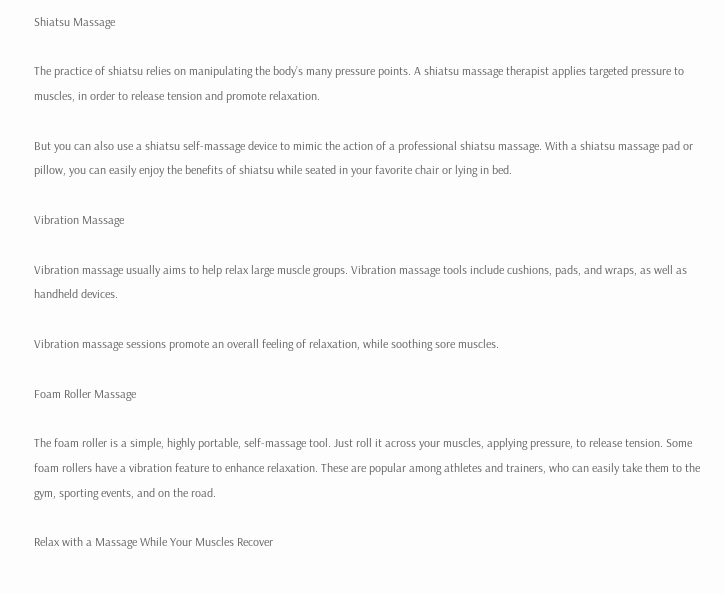Shiatsu Massage

The practice of shiatsu relies on manipulating the body’s many pressure points. A shiatsu massage therapist applies targeted pressure to muscles, in order to release tension and promote relaxation.

But you can also use a shiatsu self-massage device to mimic the action of a professional shiatsu massage. With a shiatsu massage pad or pillow, you can easily enjoy the benefits of shiatsu while seated in your favorite chair or lying in bed.

Vibration Massage

Vibration massage usually aims to help relax large muscle groups. Vibration massage tools include cushions, pads, and wraps, as well as handheld devices.

Vibration massage sessions promote an overall feeling of relaxation, while soothing sore muscles.

Foam Roller Massage

The foam roller is a simple, highly portable, self-massage tool. Just roll it across your muscles, applying pressure, to release tension. Some foam rollers have a vibration feature to enhance relaxation. These are popular among athletes and trainers, who can easily take them to the gym, sporting events, and on the road.

Relax with a Massage While Your Muscles Recover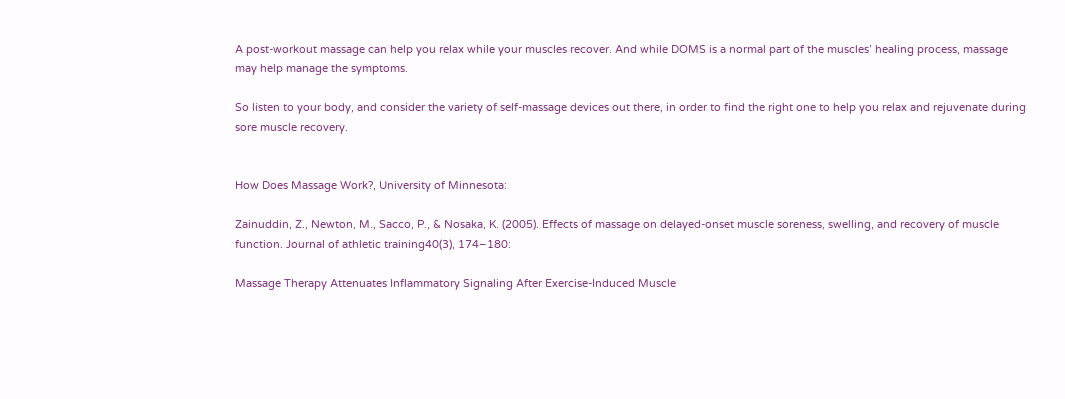A post-workout massage can help you relax while your muscles recover. And while DOMS is a normal part of the muscles’ healing process, massage may help manage the symptoms.

So listen to your body, and consider the variety of self-massage devices out there, in order to find the right one to help you relax and rejuvenate during sore muscle recovery.


How Does Massage Work?, University of Minnesota:

Zainuddin, Z., Newton, M., Sacco, P., & Nosaka, K. (2005). Effects of massage on delayed-onset muscle soreness, swelling, and recovery of muscle function. Journal of athletic training40(3), 174–180:

Massage Therapy Attenuates Inflammatory Signaling After Exercise-Induced Muscle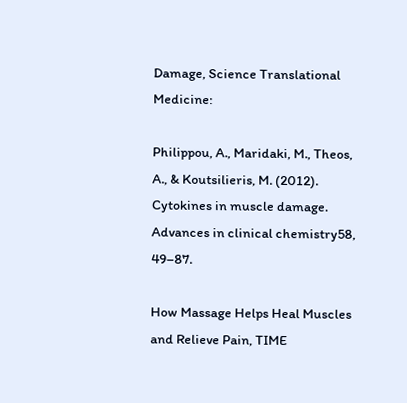Damage, Science Translational Medicine:

Philippou, A., Maridaki, M., Theos, A., & Koutsilieris, M. (2012). Cytokines in muscle damage. Advances in clinical chemistry58, 49–87.

How Massage Helps Heal Muscles and Relieve Pain, TIME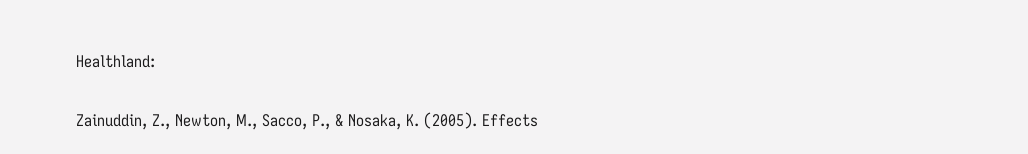Healthland:

Zainuddin, Z., Newton, M., Sacco, P., & Nosaka, K. (2005). Effects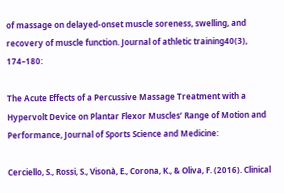of massage on delayed-onset muscle soreness, swelling, and recovery of muscle function. Journal of athletic training40(3), 174–180:

The Acute Effects of a Percussive Massage Treatment with a Hypervolt Device on Plantar Flexor Muscles’ Range of Motion and Performance, Journal of Sports Science and Medicine:

Cerciello, S., Rossi, S., Visonà, E., Corona, K., & Oliva, F. (2016). Clinical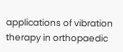applications of vibration therapy in orthopaedic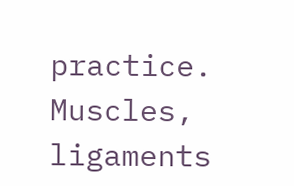practice. Muscles, ligaments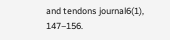and tendons journal6(1), 147–156.